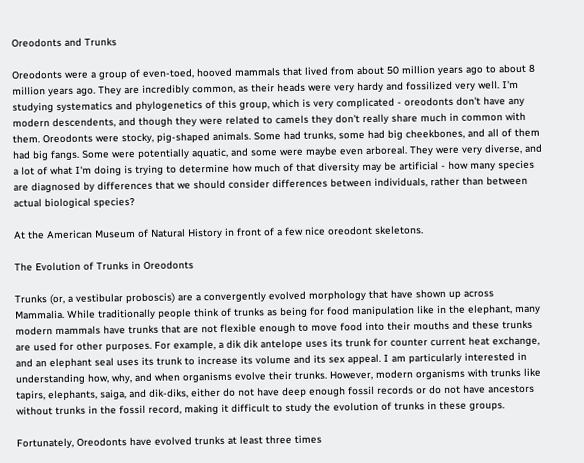Oreodonts and Trunks

Oreodonts were a group of even-toed, hooved mammals that lived from about 50 million years ago to about 8 million years ago. They are incredibly common, as their heads were very hardy and fossilized very well. I'm studying systematics and phylogenetics of this group, which is very complicated - oreodonts don't have any modern descendents, and though they were related to camels they don't really share much in common with them. Oreodonts were stocky, pig-shaped animals. Some had trunks, some had big cheekbones, and all of them had big fangs. Some were potentially aquatic, and some were maybe even arboreal. They were very diverse, and a lot of what I'm doing is trying to determine how much of that diversity may be artificial - how many species are diagnosed by differences that we should consider differences between individuals, rather than between actual biological species?

At the American Museum of Natural History in front of a few nice oreodont skeletons.

The Evolution of Trunks in Oreodonts

Trunks (or, a vestibular proboscis) are a convergently evolved morphology that have shown up across Mammalia. While traditionally people think of trunks as being for food manipulation like in the elephant, many modern mammals have trunks that are not flexible enough to move food into their mouths and these trunks are used for other purposes. For example, a dik dik antelope uses its trunk for counter current heat exchange, and an elephant seal uses its trunk to increase its volume and its sex appeal. I am particularly interested in understanding how, why, and when organisms evolve their trunks. However, modern organisms with trunks like tapirs, elephants, saiga, and dik-diks, either do not have deep enough fossil records or do not have ancestors without trunks in the fossil record, making it difficult to study the evolution of trunks in these groups.

Fortunately, Oreodonts have evolved trunks at least three times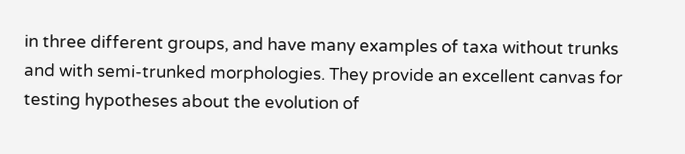in three different groups, and have many examples of taxa without trunks and with semi-trunked morphologies. They provide an excellent canvas for testing hypotheses about the evolution of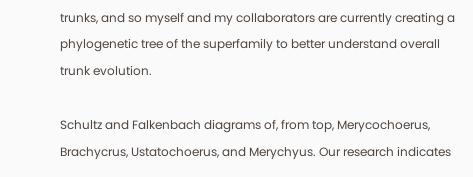trunks, and so myself and my collaborators are currently creating a phylogenetic tree of the superfamily to better understand overall trunk evolution.

Schultz and Falkenbach diagrams of, from top, Merycochoerus, Brachycrus, Ustatochoerus, and Merychyus. Our research indicates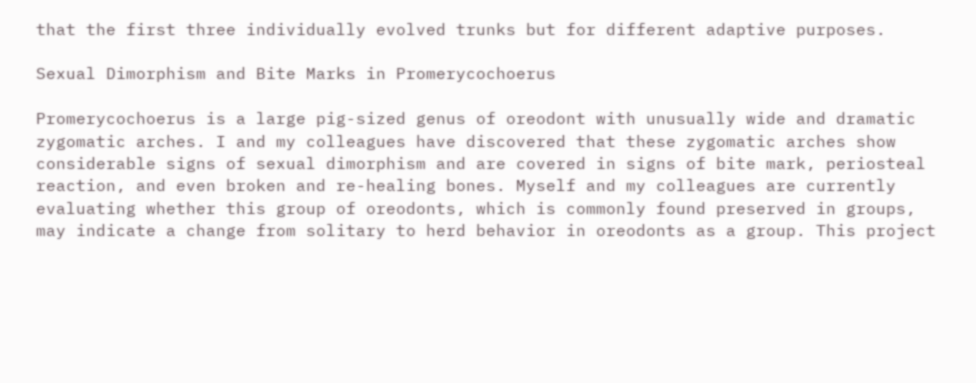that the first three individually evolved trunks but for different adaptive purposes.

Sexual Dimorphism and Bite Marks in Promerycochoerus

Promerycochoerus is a large pig-sized genus of oreodont with unusually wide and dramatic zygomatic arches. I and my colleagues have discovered that these zygomatic arches show considerable signs of sexual dimorphism and are covered in signs of bite mark, periosteal reaction, and even broken and re-healing bones. Myself and my colleagues are currently evaluating whether this group of oreodonts, which is commonly found preserved in groups, may indicate a change from solitary to herd behavior in oreodonts as a group. This project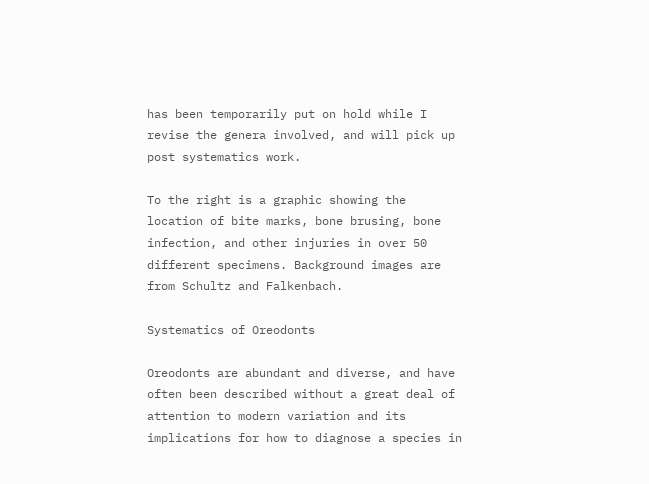has been temporarily put on hold while I revise the genera involved, and will pick up post systematics work.

To the right is a graphic showing the location of bite marks, bone brusing, bone infection, and other injuries in over 50 different specimens. Background images are from Schultz and Falkenbach.

Systematics of Oreodonts

Oreodonts are abundant and diverse, and have often been described without a great deal of attention to modern variation and its implications for how to diagnose a species in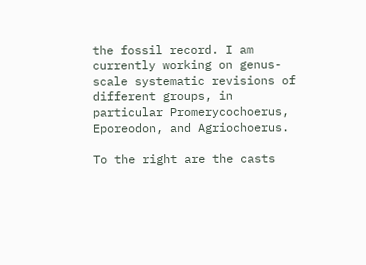the fossil record. I am currently working on genus-scale systematic revisions of different groups, in particular Promerycochoerus, Eporeodon, and Agriochoerus.

To the right are the casts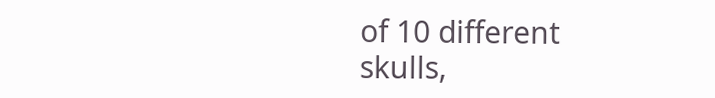of 10 different skulls,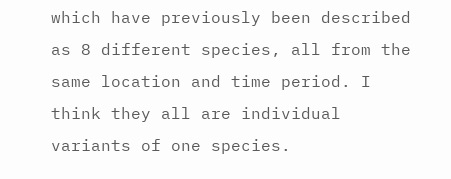which have previously been described as 8 different species, all from the same location and time period. I think they all are individual variants of one species.